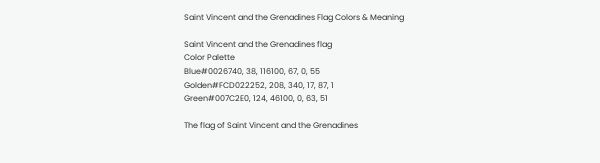Saint Vincent and the Grenadines Flag Colors & Meaning

Saint Vincent and the Grenadines flag
Color Palette
Blue#0026740, 38, 116100, 67, 0, 55
Golden#FCD022252, 208, 340, 17, 87, 1
Green#007C2E0, 124, 46100, 0, 63, 51

The flag of Saint Vincent and the Grenadines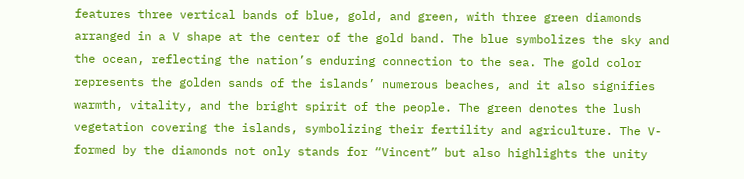features three vertical bands of blue, gold, and green, with three green diamonds arranged in a V shape at the center of the gold band. The blue symbolizes the sky and the ocean, reflecting the nation’s enduring connection to the sea. The gold color represents the golden sands of the islands’ numerous beaches, and it also signifies warmth, vitality, and the bright spirit of the people. The green denotes the lush vegetation covering the islands, symbolizing their fertility and agriculture. The V-formed by the diamonds not only stands for “Vincent” but also highlights the unity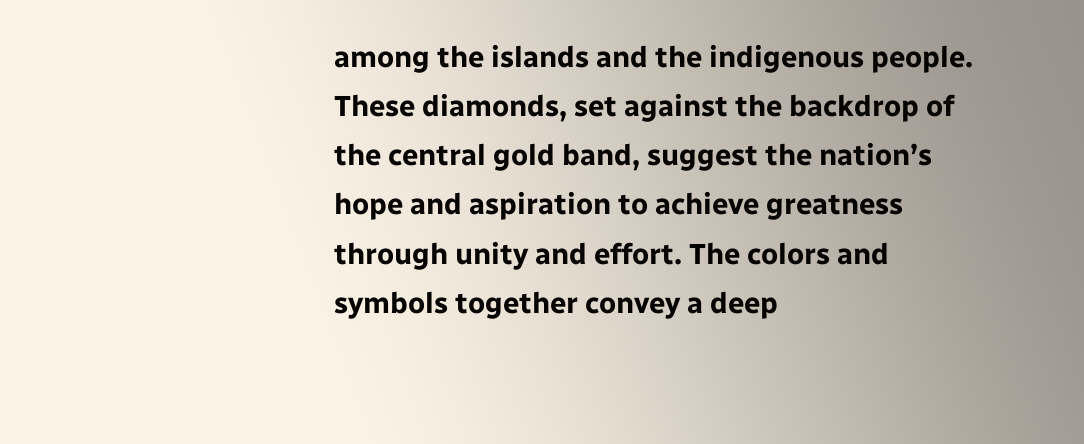among the islands and the indigenous people. These diamonds, set against the backdrop of the central gold band, suggest the nation’s hope and aspiration to achieve greatness through unity and effort. The colors and symbols together convey a deep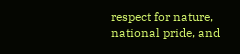respect for nature, national pride, and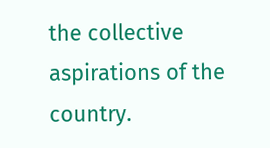the collective aspirations of the country.